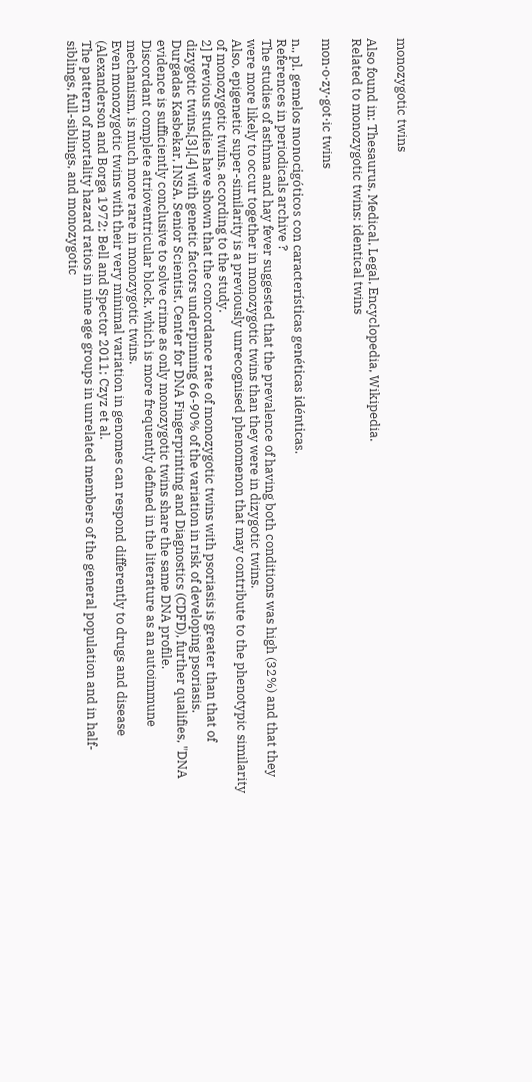monozygotic twins

Also found in: Thesaurus, Medical, Legal, Encyclopedia, Wikipedia.
Related to monozygotic twins: identical twins

mon·o·zy·got·ic twins

n., pl. gemelos monocigóticos con características genéticas idénticas.
References in periodicals archive ?
The studies of asthma and hay fever suggested that the prevalence of having both conditions was high (32%) and that they were more likely to occur together in monozygotic twins than they were in dizygotic twins.
Also, epigenetic super-similarity is a previously unrecognised phenomenon that may contribute to the phenotypic similarity of monozygotic twins, according to the study.
2] Previous studies have shown that the concordance rate of monozygotic twins with psoriasis is greater than that of dizygotic twins,[3],[4] with genetic factors underpinning 66-90% of the variation in risk of developing psoriasis.
Durgadas Kasbekar, INSA, Senior Scientist, Center for DNA Fingerprinting and Diagnostics (CDFD), further qualifies, "DNA evidence is sufficiently conclusive to solve crime as only monozygotic twins share the same DNA profile.
Discordant complete atrioventricular block, which is more frequently defined in the literature as an autoimmune mechanism, is much more rare in monozygotic twins.
Even monozygotic twins with their very minimal variation in genomes can respond differently to drugs and disease (Alexanderson and Borga 1972; Bell and Spector 2011; Czyz et al.
The pattern of mortality hazard ratios in nine age groups in unrelated members of the general population and in half-siblings, full-siblings, and monozygotic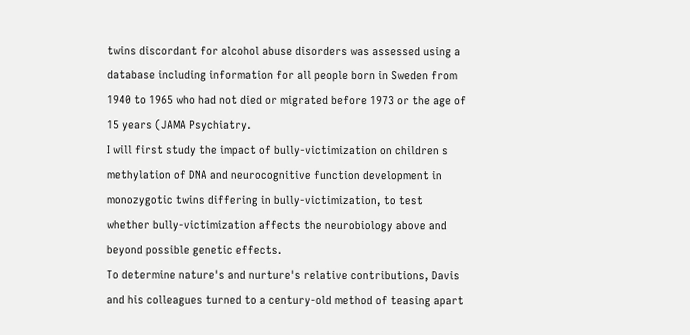twins discordant for alcohol abuse disorders was assessed using a database including information for all people born in Sweden from 1940 to 1965 who had not died or migrated before 1973 or the age of 15 years (JAMA Psychiatry.
I will first study the impact of bully-victimization on children s methylation of DNA and neurocognitive function development in monozygotic twins differing in bully-victimization, to test whether bully-victimization affects the neurobiology above and beyond possible genetic effects.
To determine nature's and nurture's relative contributions, Davis and his colleagues turned to a century-old method of teasing apart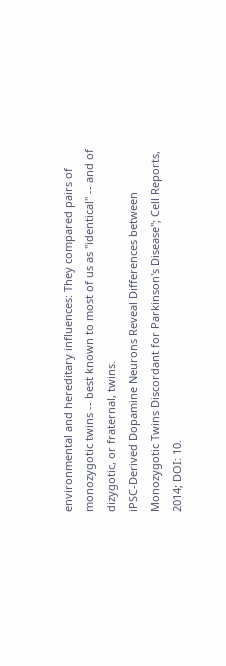environmental and hereditary influences: They compared pairs of monozygotic twins -- best known to most of us as "identical" -- and of dizygotic, or fraternal, twins.
iPSC-Derived Dopamine Neurons Reveal Differences between Monozygotic Twins Discordant for Parkinson's Disease"; Cell Reports, 2014; DOI: 10.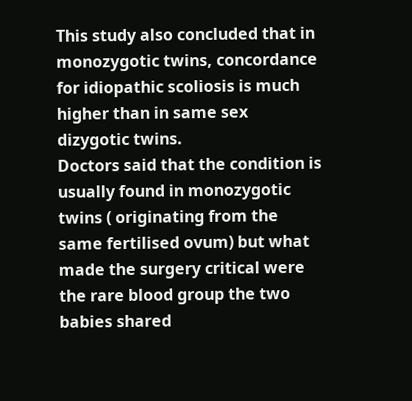This study also concluded that in monozygotic twins, concordance for idiopathic scoliosis is much higher than in same sex dizygotic twins.
Doctors said that the condition is usually found in monozygotic twins ( originating from the same fertilised ovum) but what made the surgery critical were the rare blood group the two babies shared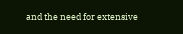and the need for extensive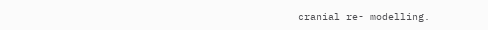cranial re- modelling.